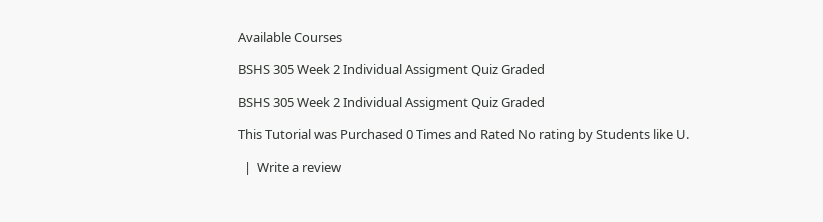Available Courses

BSHS 305 Week 2 Individual Assigment Quiz Graded

BSHS 305 Week 2 Individual Assigment Quiz Graded

This Tutorial was Purchased 0 Times and Rated No rating by Students like U.

  |  Write a review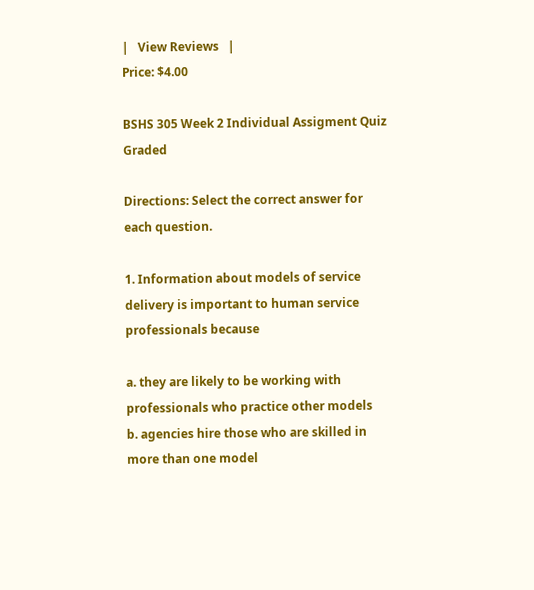|   View Reviews   |
Price: $4.00

BSHS 305 Week 2 Individual Assigment Quiz Graded

Directions: Select the correct answer for each question.

1. Information about models of service delivery is important to human service professionals because

a. they are likely to be working with professionals who practice other models
b. agencies hire those who are skilled in more than one model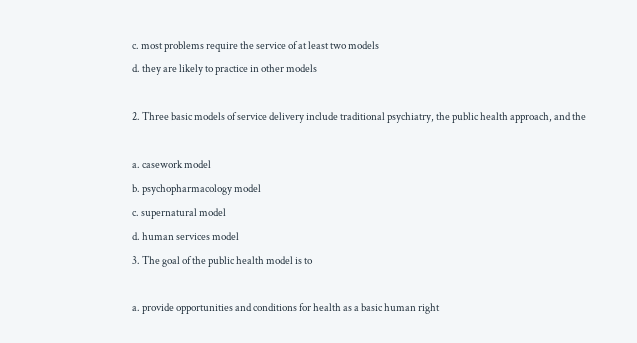c. most problems require the service of at least two models
d. they are likely to practice in other models

2. Three basic models of service delivery include traditional psychiatry, the public health approach, and the

a. casework model
b. psychopharmacology model
c. supernatural model
d. human services model
3. The goal of the public health model is to

a. provide opportunities and conditions for health as a basic human right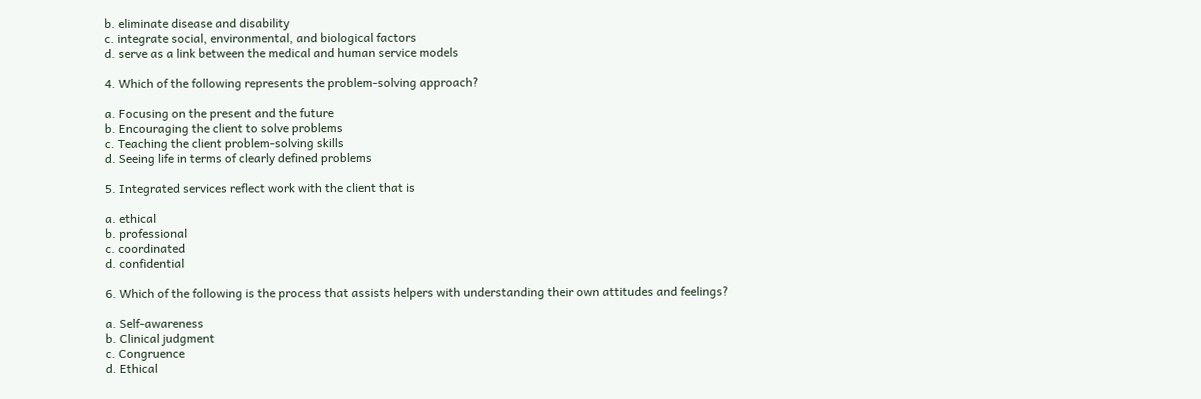b. eliminate disease and disability
c. integrate social, environmental, and biological factors
d. serve as a link between the medical and human service models

4. Which of the following represents the problem-solving approach?

a. Focusing on the present and the future
b. Encouraging the client to solve problems
c. Teaching the client problem-solving skills
d. Seeing life in terms of clearly defined problems

5. Integrated services reflect work with the client that is

a. ethical
b. professional
c. coordinated
d. confidential

6. Which of the following is the process that assists helpers with understanding their own attitudes and feelings?

a. Self-awareness
b. Clinical judgment
c. Congruence
d. Ethical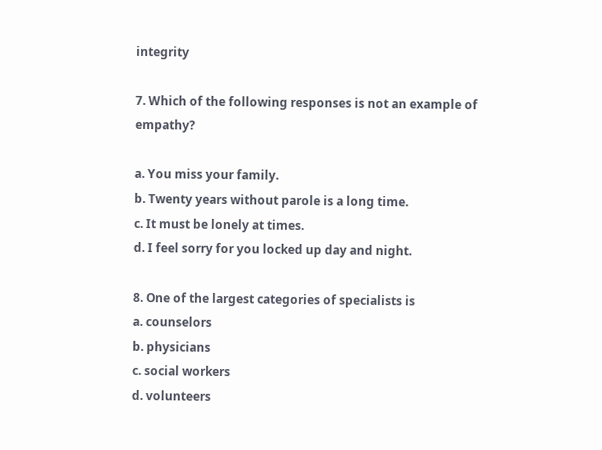integrity

7. Which of the following responses is not an example of empathy?

a. You miss your family.
b. Twenty years without parole is a long time.
c. It must be lonely at times.
d. I feel sorry for you locked up day and night.

8. One of the largest categories of specialists is
a. counselors
b. physicians
c. social workers
d. volunteers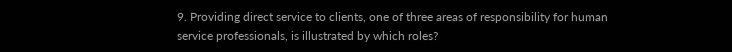9. Providing direct service to clients, one of three areas of responsibility for human service professionals, is illustrated by which roles?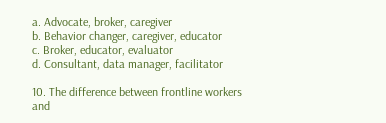a. Advocate, broker, caregiver
b. Behavior changer, caregiver, educator
c. Broker, educator, evaluator
d. Consultant, data manager, facilitator

10. The difference between frontline workers and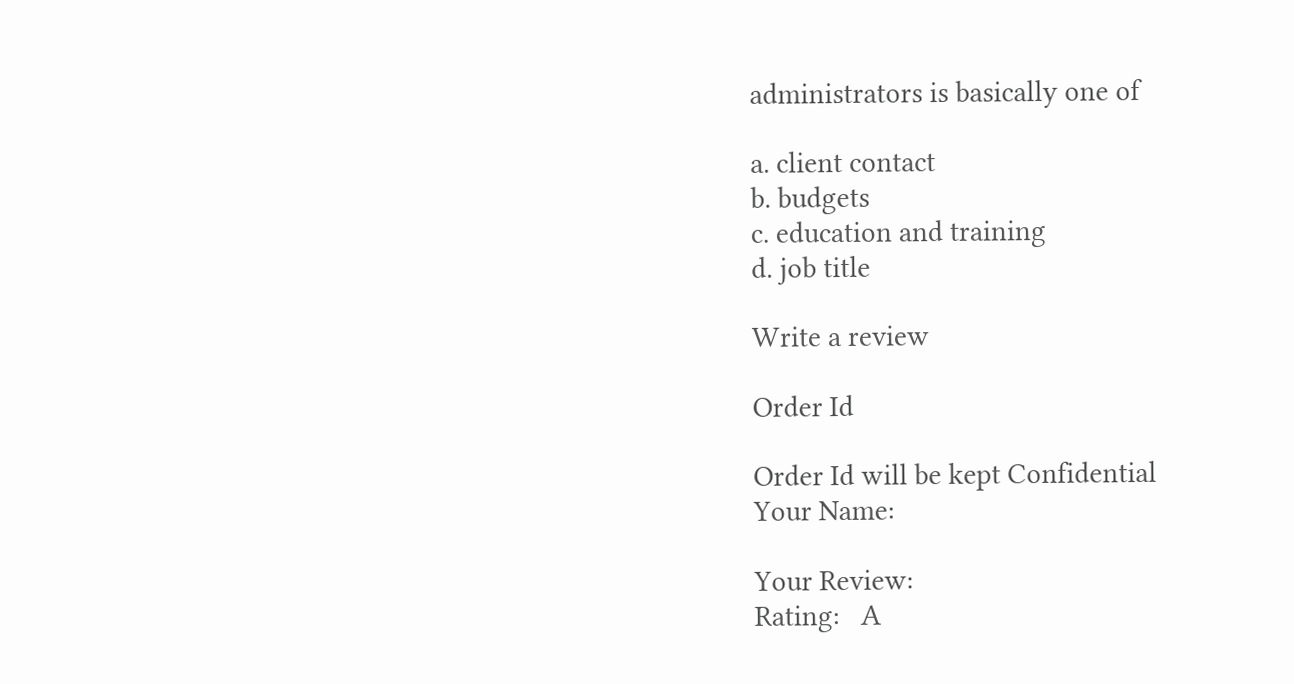administrators is basically one of

a. client contact
b. budgets
c. education and training
d. job title

Write a review

Order Id

Order Id will be kept Confidential
Your Name:

Your Review:
Rating:   A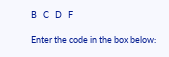B   C   D   F

Enter the code in the box below: